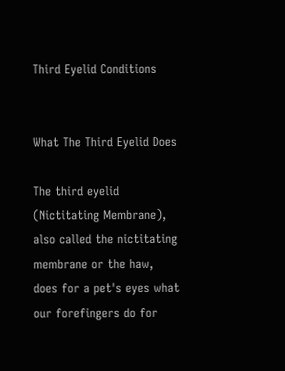Third Eyelid Conditions


What The Third Eyelid Does

The third eyelid (Nictitating Membrane), also called the nictitating membrane or the haw, does for a pet's eyes what our forefingers do for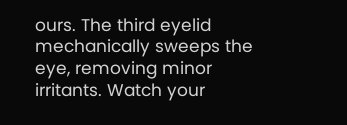ours. The third eyelid mechanically sweeps the eye, removing minor irritants. Watch your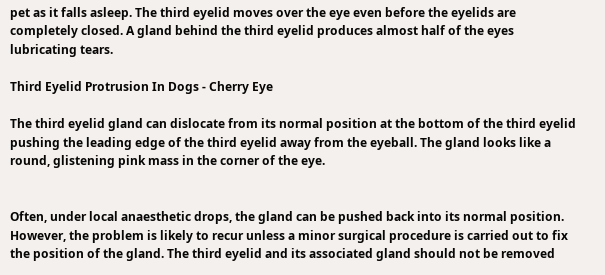pet as it falls asleep. The third eyelid moves over the eye even before the eyelids are completely closed. A gland behind the third eyelid produces almost half of the eyes lubricating tears.

Third Eyelid Protrusion In Dogs - Cherry Eye

The third eyelid gland can dislocate from its normal position at the bottom of the third eyelid pushing the leading edge of the third eyelid away from the eyeball. The gland looks like a round, glistening pink mass in the corner of the eye.


Often, under local anaesthetic drops, the gland can be pushed back into its normal position. However, the problem is likely to recur unless a minor surgical procedure is carried out to fix the position of the gland. The third eyelid and its associated gland should not be removed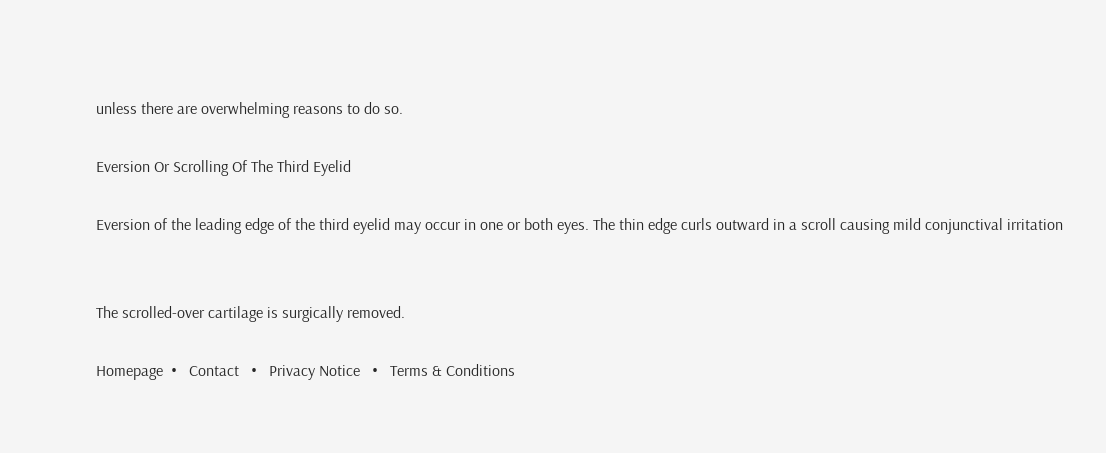unless there are overwhelming reasons to do so.

Eversion Or Scrolling Of The Third Eyelid

Eversion of the leading edge of the third eyelid may occur in one or both eyes. The thin edge curls outward in a scroll causing mild conjunctival irritation


The scrolled-over cartilage is surgically removed.

Homepage  •   Contact   •   Privacy Notice   •   Terms & Conditions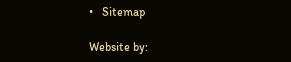•   Sitemap

Website by: